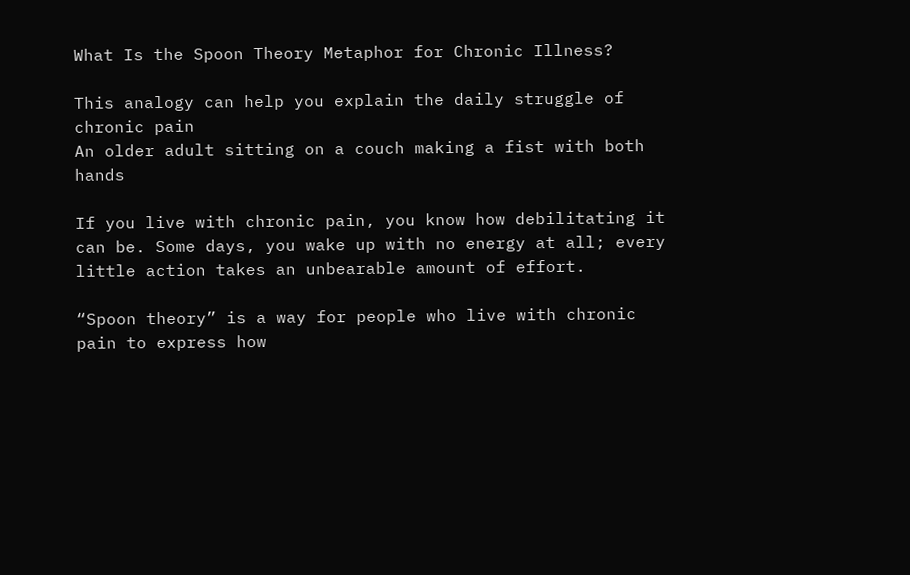What Is the Spoon Theory Metaphor for Chronic Illness?

This analogy can help you explain the daily struggle of chronic pain
An older adult sitting on a couch making a fist with both hands

If you live with chronic pain, you know how debilitating it can be. Some days, you wake up with no energy at all; every little action takes an unbearable amount of effort.

“Spoon theory” is a way for people who live with chronic pain to express how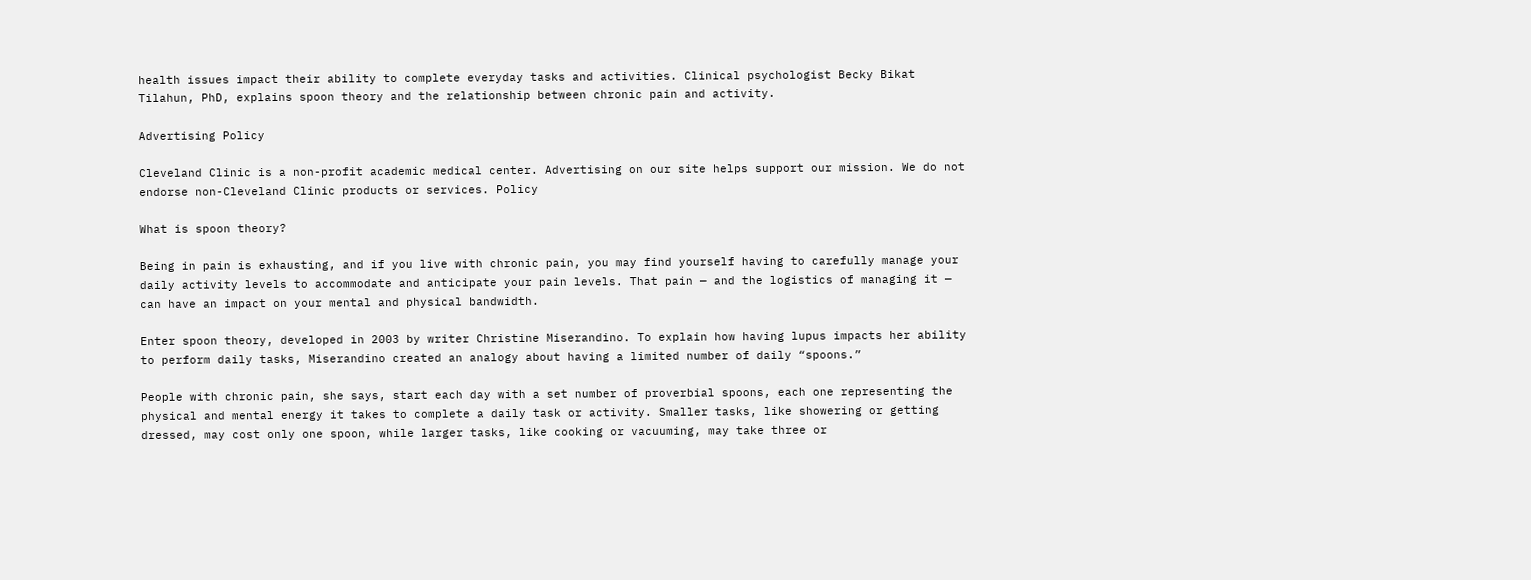health issues impact their ability to complete everyday tasks and activities. Clinical psychologist Becky Bikat Tilahun, PhD, explains spoon theory and the relationship between chronic pain and activity.

Advertising Policy

Cleveland Clinic is a non-profit academic medical center. Advertising on our site helps support our mission. We do not endorse non-Cleveland Clinic products or services. Policy

What is spoon theory?

Being in pain is exhausting, and if you live with chronic pain, you may find yourself having to carefully manage your daily activity levels to accommodate and anticipate your pain levels. That pain — and the logistics of managing it — can have an impact on your mental and physical bandwidth.

Enter spoon theory, developed in 2003 by writer Christine Miserandino. To explain how having lupus impacts her ability to perform daily tasks, Miserandino created an analogy about having a limited number of daily “spoons.”

People with chronic pain, she says, start each day with a set number of proverbial spoons, each one representing the physical and mental energy it takes to complete a daily task or activity. Smaller tasks, like showering or getting dressed, may cost only one spoon, while larger tasks, like cooking or vacuuming, may take three or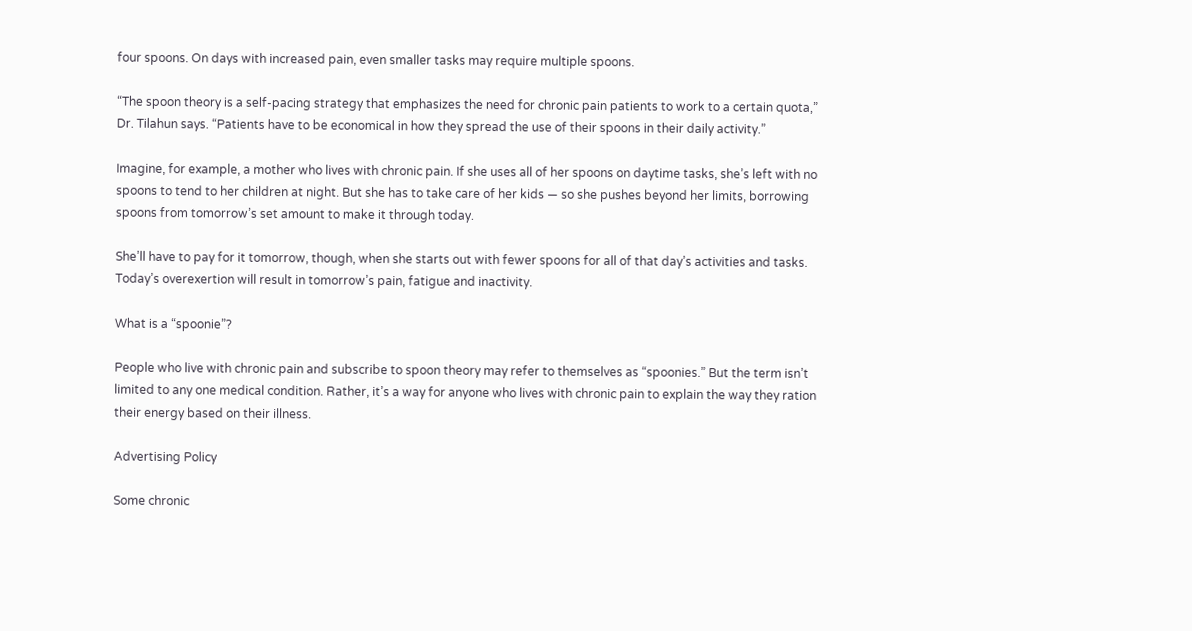four spoons. On days with increased pain, even smaller tasks may require multiple spoons.

“The spoon theory is a self-pacing strategy that emphasizes the need for chronic pain patients to work to a certain quota,” Dr. Tilahun says. “Patients have to be economical in how they spread the use of their spoons in their daily activity.”

Imagine, for example, a mother who lives with chronic pain. If she uses all of her spoons on daytime tasks, she’s left with no spoons to tend to her children at night. But she has to take care of her kids — so she pushes beyond her limits, borrowing spoons from tomorrow’s set amount to make it through today.

She’ll have to pay for it tomorrow, though, when she starts out with fewer spoons for all of that day’s activities and tasks. Today’s overexertion will result in tomorrow’s pain, fatigue and inactivity.

What is a “spoonie”?

People who live with chronic pain and subscribe to spoon theory may refer to themselves as “spoonies.” But the term isn’t limited to any one medical condition. Rather, it’s a way for anyone who lives with chronic pain to explain the way they ration their energy based on their illness.

Advertising Policy

Some chronic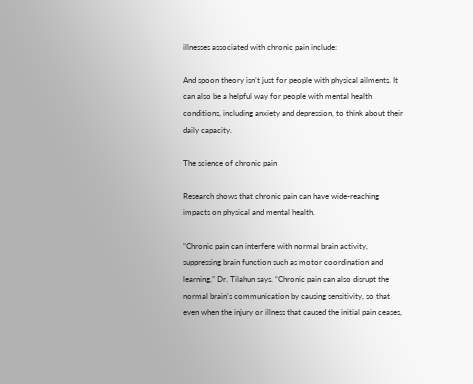illnesses associated with chronic pain include:

And spoon theory isn’t just for people with physical ailments. It can also be a helpful way for people with mental health conditions, including anxiety and depression, to think about their daily capacity.

The science of chronic pain

Research shows that chronic pain can have wide-reaching impacts on physical and mental health.

“Chronic pain can interfere with normal brain activity, suppressing brain function such as motor coordination and learning,” Dr. Tilahun says. “Chronic pain can also disrupt the normal brain’s communication by causing sensitivity, so that even when the injury or illness that caused the initial pain ceases,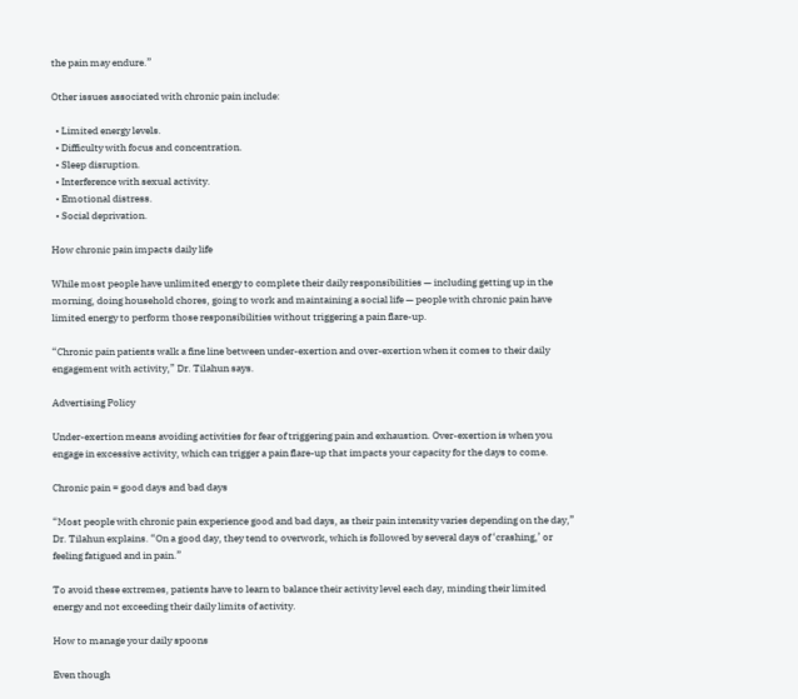the pain may endure.”

Other issues associated with chronic pain include:

  • Limited energy levels.
  • Difficulty with focus and concentration.
  • Sleep disruption.
  • Interference with sexual activity.
  • Emotional distress.
  • Social deprivation.

How chronic pain impacts daily life

While most people have unlimited energy to complete their daily responsibilities — including getting up in the morning, doing household chores, going to work and maintaining a social life — people with chronic pain have limited energy to perform those responsibilities without triggering a pain flare-up.

“Chronic pain patients walk a fine line between under-exertion and over-exertion when it comes to their daily engagement with activity,” Dr. Tilahun says.

Advertising Policy

Under-exertion means avoiding activities for fear of triggering pain and exhaustion. Over-exertion is when you engage in excessive activity, which can trigger a pain flare-up that impacts your capacity for the days to come.

Chronic pain = good days and bad days

“Most people with chronic pain experience good and bad days, as their pain intensity varies depending on the day,” Dr. Tilahun explains. “On a good day, they tend to overwork, which is followed by several days of ‘crashing,’ or feeling fatigued and in pain.”

To avoid these extremes, patients have to learn to balance their activity level each day, minding their limited energy and not exceeding their daily limits of activity.

How to manage your daily spoons

Even though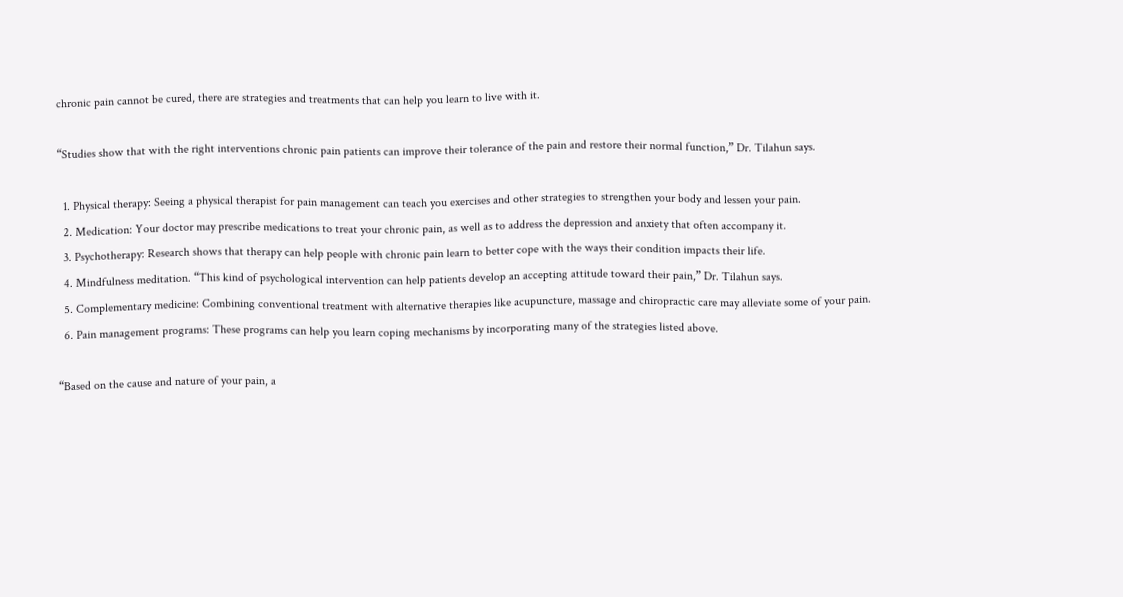chronic pain cannot be cured, there are strategies and treatments that can help you learn to live with it.

“Studies show that with the right interventions chronic pain patients can improve their tolerance of the pain and restore their normal function,” Dr. Tilahun says.

  1. Physical therapy: Seeing a physical therapist for pain management can teach you exercises and other strategies to strengthen your body and lessen your pain.
  2. Medication: Your doctor may prescribe medications to treat your chronic pain, as well as to address the depression and anxiety that often accompany it.
  3. Psychotherapy: Research shows that therapy can help people with chronic pain learn to better cope with the ways their condition impacts their life.
  4. Mindfulness meditation. “This kind of psychological intervention can help patients develop an accepting attitude toward their pain,” Dr. Tilahun says.
  5. Complementary medicine: Combining conventional treatment with alternative therapies like acupuncture, massage and chiropractic care may alleviate some of your pain.
  6. Pain management programs: These programs can help you learn coping mechanisms by incorporating many of the strategies listed above.

“Based on the cause and nature of your pain, a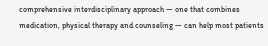comprehensive interdisciplinary approach — one that combines medication, physical therapy and counseling — can help most patients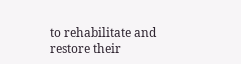to rehabilitate and restore their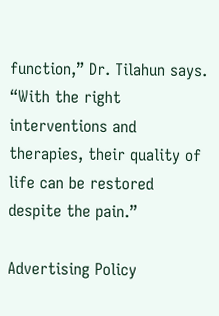function,” Dr. Tilahun says. “With the right interventions and therapies, their quality of life can be restored despite the pain.”

Advertising Policy